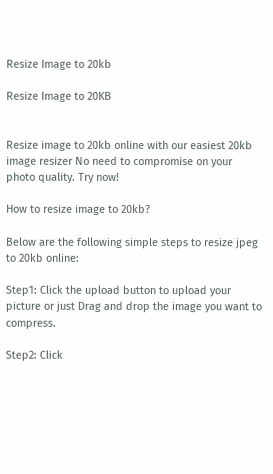Resize Image to 20kb

Resize Image to 20KB


Resize image to 20kb online with our easiest 20kb image resizer No need to compromise on your photo quality. Try now!

How to resize image to 20kb?

Below are the following simple steps to resize jpeg to 20kb online:

Step1: Click the upload button to upload your picture or just Drag and drop the image you want to compress.

Step2: Click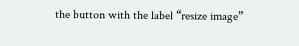the button with the label “resize image”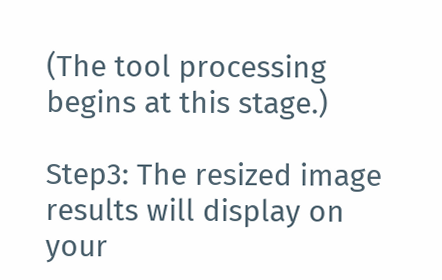(The tool processing begins at this stage.)

Step3: The resized image results will display on your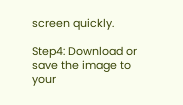screen quickly.

Step4: Download or save the image to your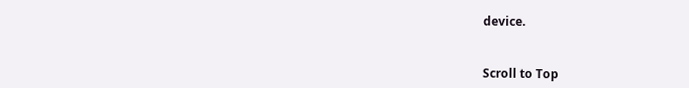device.


Scroll to Top